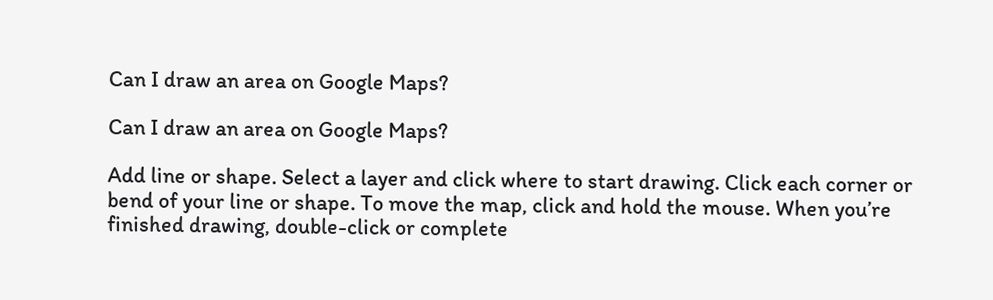Can I draw an area on Google Maps?

Can I draw an area on Google Maps?

Add line or shape. Select a layer and click where to start drawing. Click each corner or bend of your line or shape. To move the map, click and hold the mouse. When you’re finished drawing, double-click or complete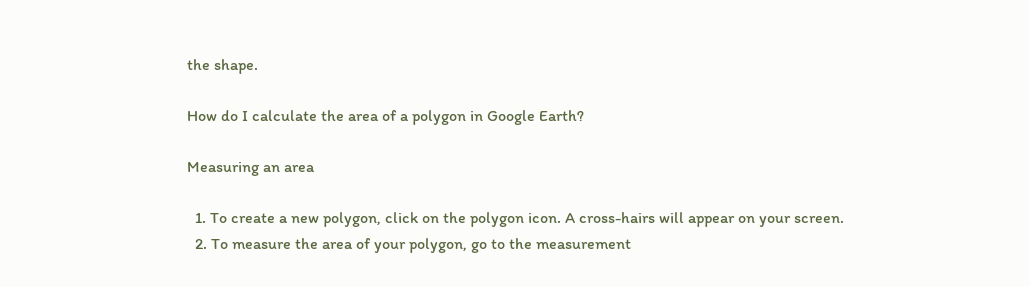the shape.

How do I calculate the area of a polygon in Google Earth?

Measuring an area

  1. To create a new polygon, click on the polygon icon. A cross-hairs will appear on your screen.
  2. To measure the area of your polygon, go to the measurement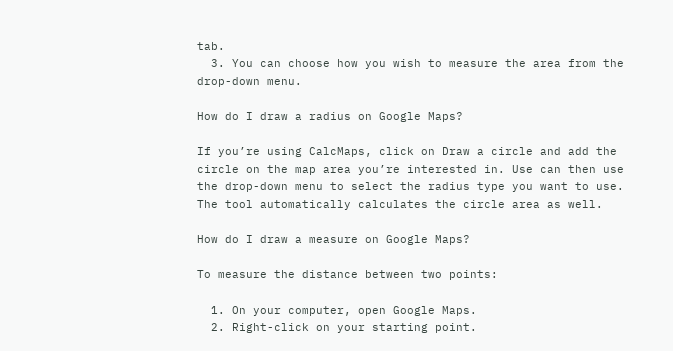tab.
  3. You can choose how you wish to measure the area from the drop-down menu.

How do I draw a radius on Google Maps?

If you’re using CalcMaps, click on Draw a circle and add the circle on the map area you’re interested in. Use can then use the drop-down menu to select the radius type you want to use. The tool automatically calculates the circle area as well.

How do I draw a measure on Google Maps?

To measure the distance between two points:

  1. On your computer, open Google Maps.
  2. Right-click on your starting point.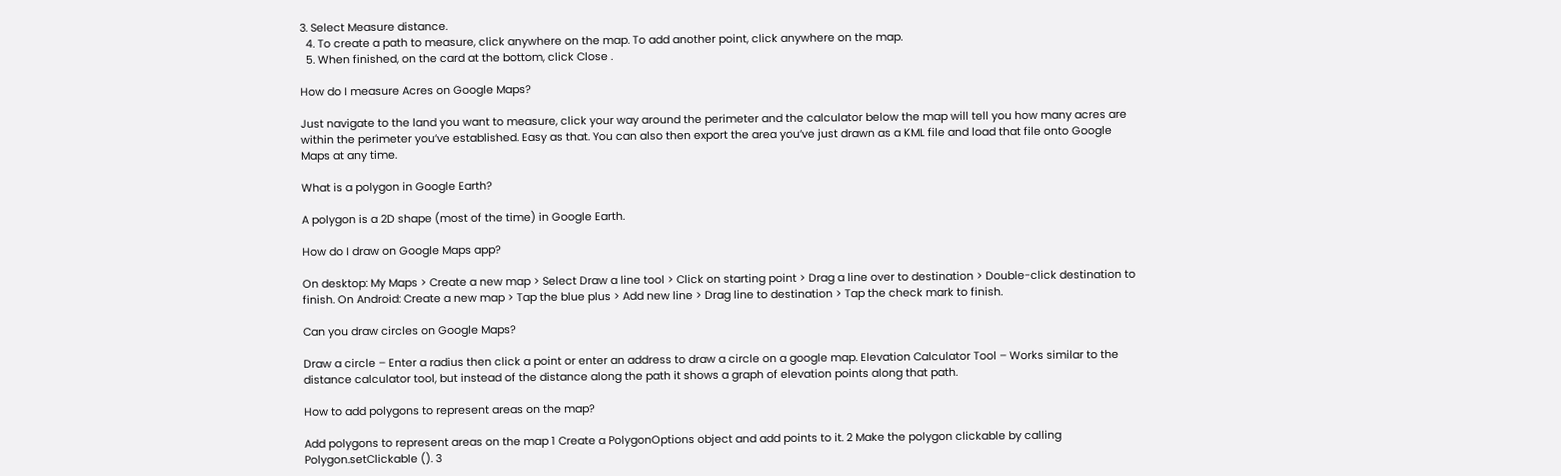3. Select Measure distance.
  4. To create a path to measure, click anywhere on the map. To add another point, click anywhere on the map.
  5. When finished, on the card at the bottom, click Close .

How do I measure Acres on Google Maps?

Just navigate to the land you want to measure, click your way around the perimeter and the calculator below the map will tell you how many acres are within the perimeter you’ve established. Easy as that. You can also then export the area you’ve just drawn as a KML file and load that file onto Google Maps at any time.

What is a polygon in Google Earth?

A polygon is a 2D shape (most of the time) in Google Earth.

How do I draw on Google Maps app?

On desktop: My Maps > Create a new map > Select Draw a line tool > Click on starting point > Drag a line over to destination > Double-click destination to finish. On Android: Create a new map > Tap the blue plus > Add new line > Drag line to destination > Tap the check mark to finish.

Can you draw circles on Google Maps?

Draw a circle – Enter a radius then click a point or enter an address to draw a circle on a google map. Elevation Calculator Tool – Works similar to the distance calculator tool, but instead of the distance along the path it shows a graph of elevation points along that path.

How to add polygons to represent areas on the map?

Add polygons to represent areas on the map 1 Create a PolygonOptions object and add points to it. 2 Make the polygon clickable by calling Polygon.setClickable (). 3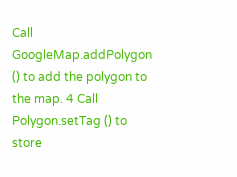Call GoogleMap.addPolygon () to add the polygon to the map. 4 Call Polygon.setTag () to store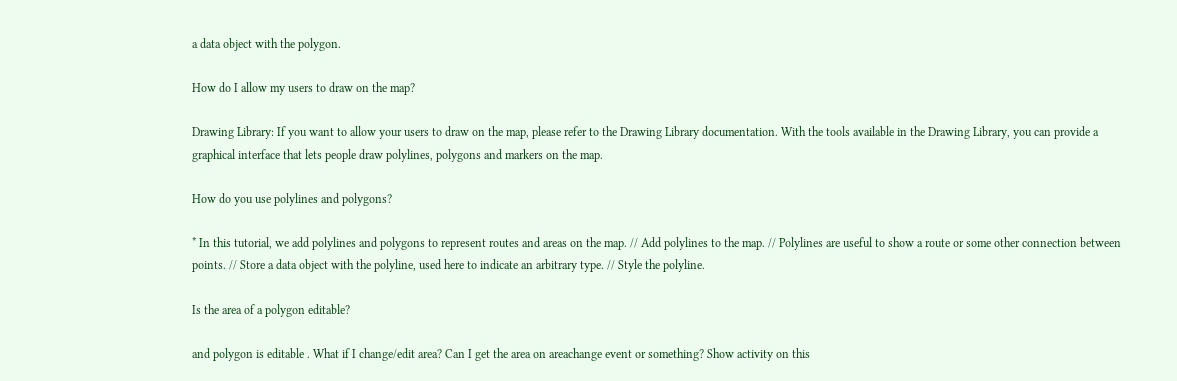a data object with the polygon.

How do I allow my users to draw on the map?

Drawing Library: If you want to allow your users to draw on the map, please refer to the Drawing Library documentation. With the tools available in the Drawing Library, you can provide a graphical interface that lets people draw polylines, polygons and markers on the map.

How do you use polylines and polygons?

* In this tutorial, we add polylines and polygons to represent routes and areas on the map. // Add polylines to the map. // Polylines are useful to show a route or some other connection between points. // Store a data object with the polyline, used here to indicate an arbitrary type. // Style the polyline.

Is the area of a polygon editable?

and polygon is editable . What if I change/edit area? Can I get the area on areachange event or something? Show activity on this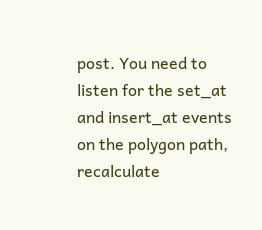post. You need to listen for the set_at and insert_at events on the polygon path, recalculate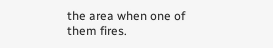the area when one of them fires.